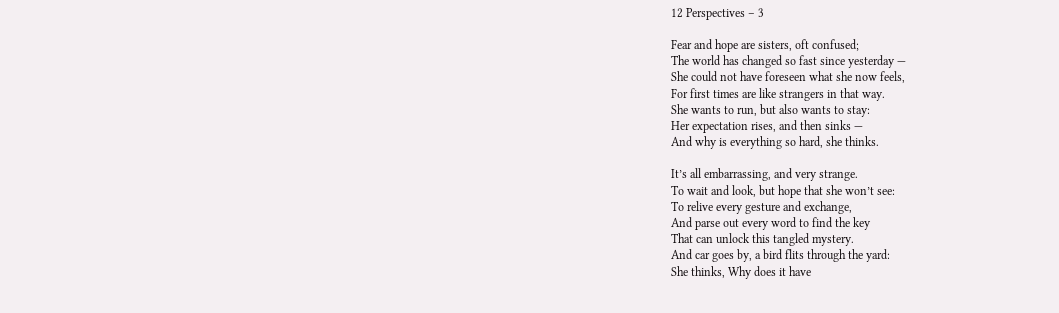12 Perspectives – 3

Fear and hope are sisters, oft confused;
The world has changed so fast since yesterday —
She could not have foreseen what she now feels,
For first times are like strangers in that way.
She wants to run, but also wants to stay:
Her expectation rises, and then sinks —
And why is everything so hard, she thinks.

It’s all embarrassing, and very strange.
To wait and look, but hope that she won’t see:
To relive every gesture and exchange,
And parse out every word to find the key
That can unlock this tangled mystery.
And car goes by, a bird flits through the yard:
She thinks, Why does it have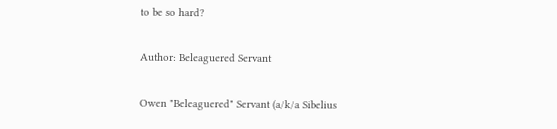to be so hard?

Author: Beleaguered Servant

Owen "Beleaguered" Servant (a/k/a Sibelius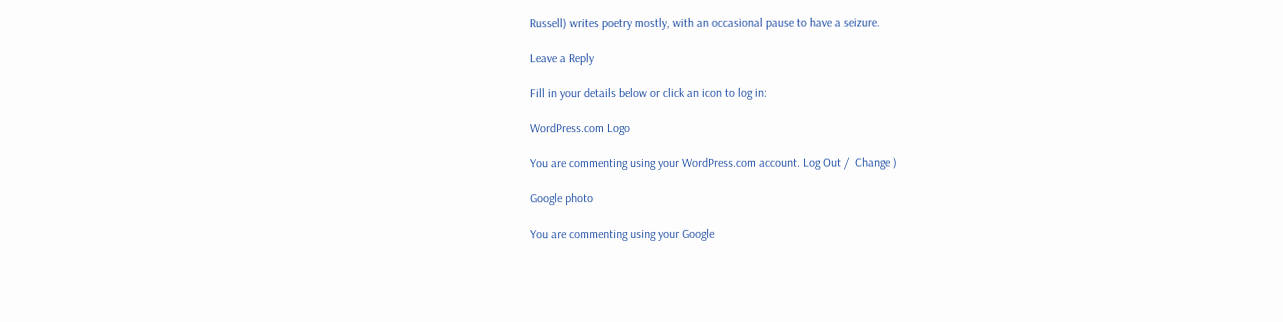Russell) writes poetry mostly, with an occasional pause to have a seizure.

Leave a Reply

Fill in your details below or click an icon to log in:

WordPress.com Logo

You are commenting using your WordPress.com account. Log Out /  Change )

Google photo

You are commenting using your Google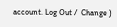account. Log Out /  Change )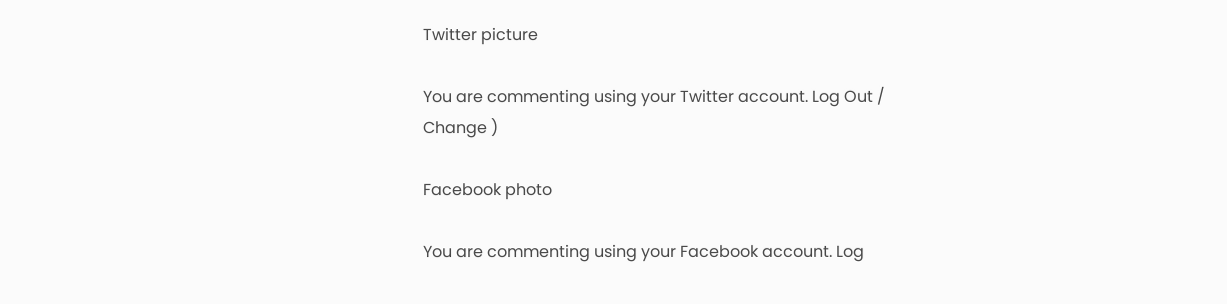Twitter picture

You are commenting using your Twitter account. Log Out /  Change )

Facebook photo

You are commenting using your Facebook account. Log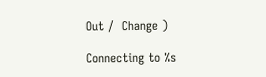Out /  Change )

Connecting to %s